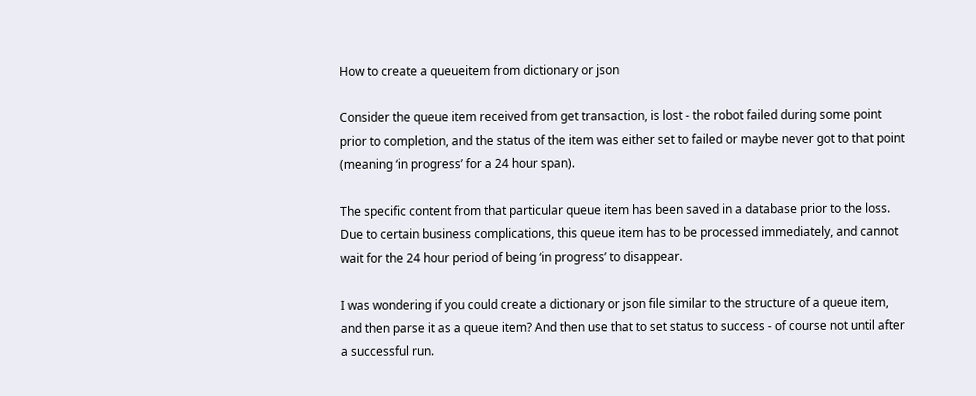How to create a queueitem from dictionary or json

Consider the queue item received from get transaction, is lost - the robot failed during some point prior to completion, and the status of the item was either set to failed or maybe never got to that point (meaning ‘in progress’ for a 24 hour span).

The specific content from that particular queue item has been saved in a database prior to the loss.
Due to certain business complications, this queue item has to be processed immediately, and cannot wait for the 24 hour period of being ‘in progress’ to disappear.

I was wondering if you could create a dictionary or json file similar to the structure of a queue item, and then parse it as a queue item? And then use that to set status to success - of course not until after a successful run.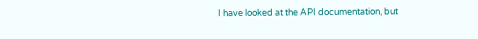I have looked at the API documentation, but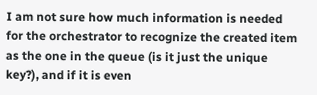I am not sure how much information is needed for the orchestrator to recognize the created item as the one in the queue (is it just the unique key?), and if it is even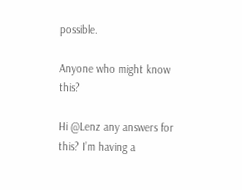possible.

Anyone who might know this?

Hi @Lenz any answers for this? I’m having a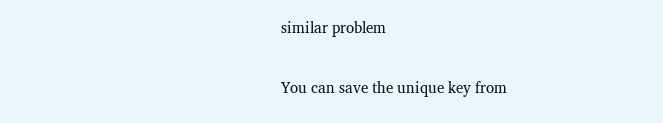similar problem

You can save the unique key from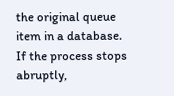the original queue item in a database. If the process stops abruptly,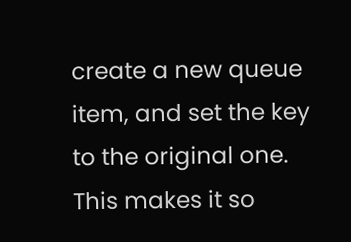create a new queue item, and set the key to the original one. This makes it so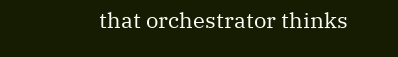that orchestrator thinks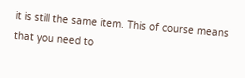it is still the same item. This of course means that you need to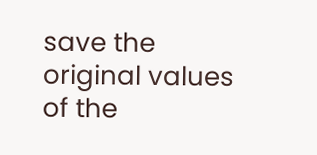save the original values of the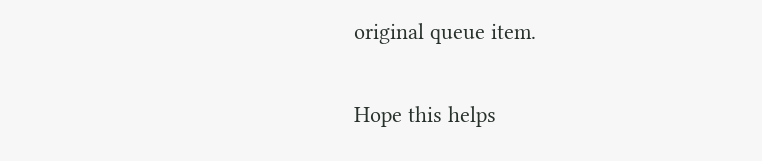original queue item.

Hope this helps